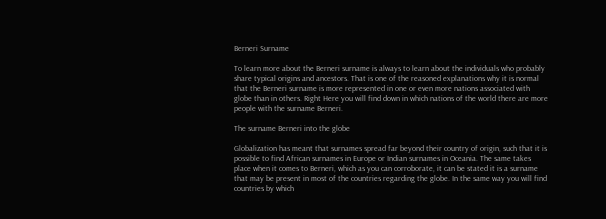Berneri Surname

To learn more about the Berneri surname is always to learn about the individuals who probably share typical origins and ancestors. That is one of the reasoned explanations why it is normal that the Berneri surname is more represented in one or even more nations associated with globe than in others. Right Here you will find down in which nations of the world there are more people with the surname Berneri.

The surname Berneri into the globe

Globalization has meant that surnames spread far beyond their country of origin, such that it is possible to find African surnames in Europe or Indian surnames in Oceania. The same takes place when it comes to Berneri, which as you can corroborate, it can be stated it is a surname that may be present in most of the countries regarding the globe. In the same way you will find countries by which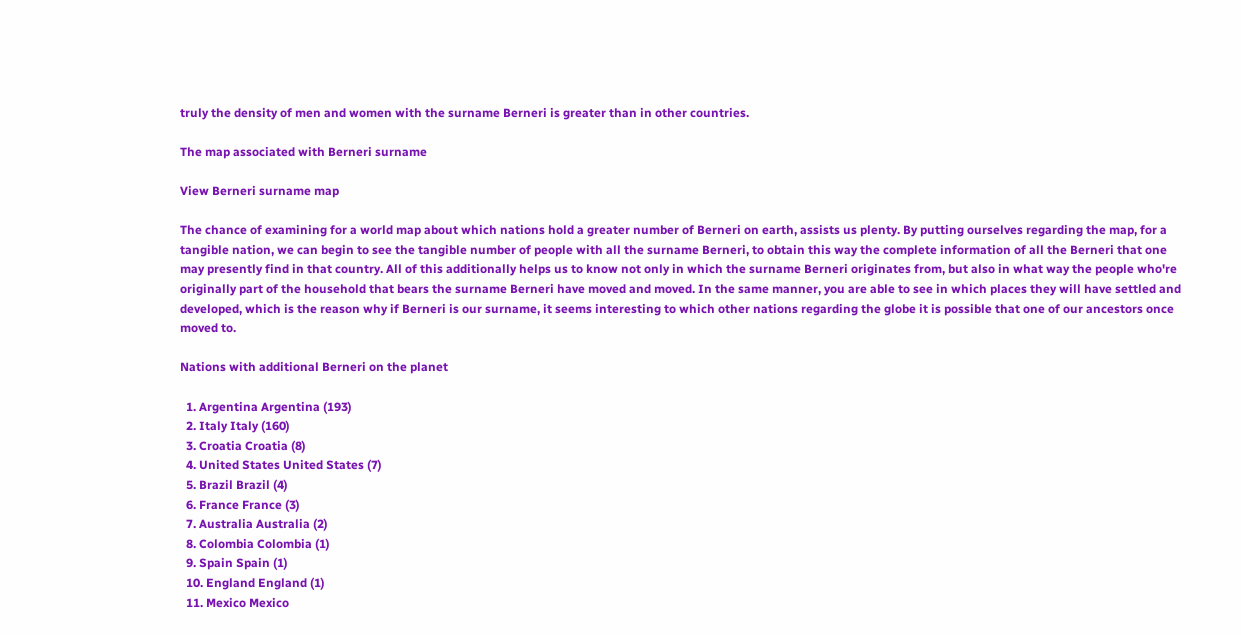truly the density of men and women with the surname Berneri is greater than in other countries.

The map associated with Berneri surname

View Berneri surname map

The chance of examining for a world map about which nations hold a greater number of Berneri on earth, assists us plenty. By putting ourselves regarding the map, for a tangible nation, we can begin to see the tangible number of people with all the surname Berneri, to obtain this way the complete information of all the Berneri that one may presently find in that country. All of this additionally helps us to know not only in which the surname Berneri originates from, but also in what way the people who're originally part of the household that bears the surname Berneri have moved and moved. In the same manner, you are able to see in which places they will have settled and developed, which is the reason why if Berneri is our surname, it seems interesting to which other nations regarding the globe it is possible that one of our ancestors once moved to.

Nations with additional Berneri on the planet

  1. Argentina Argentina (193)
  2. Italy Italy (160)
  3. Croatia Croatia (8)
  4. United States United States (7)
  5. Brazil Brazil (4)
  6. France France (3)
  7. Australia Australia (2)
  8. Colombia Colombia (1)
  9. Spain Spain (1)
  10. England England (1)
  11. Mexico Mexico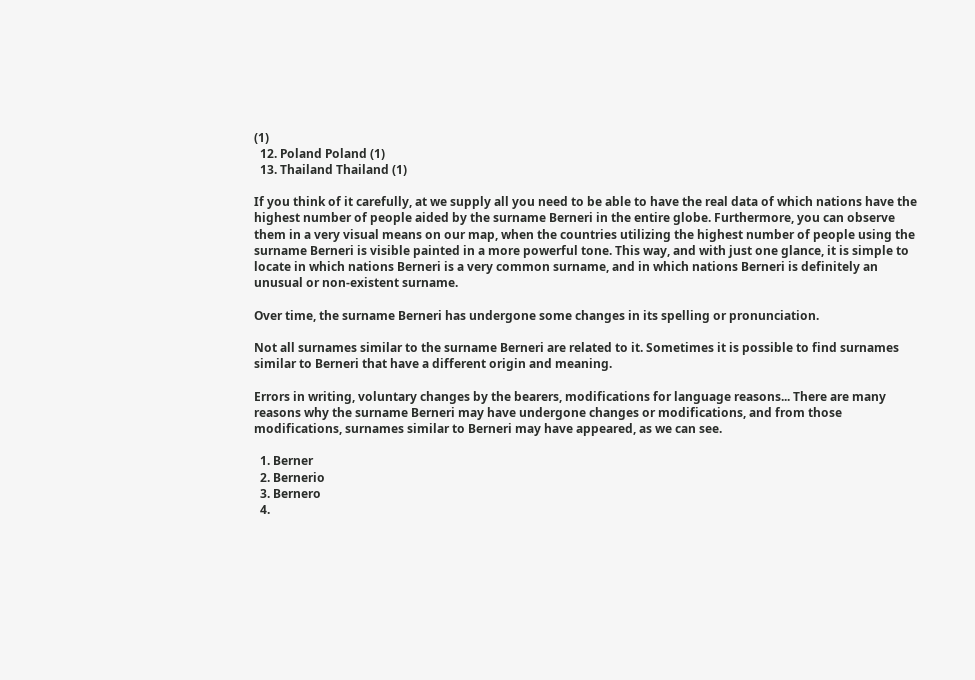(1)
  12. Poland Poland (1)
  13. Thailand Thailand (1)

If you think of it carefully, at we supply all you need to be able to have the real data of which nations have the highest number of people aided by the surname Berneri in the entire globe. Furthermore, you can observe them in a very visual means on our map, when the countries utilizing the highest number of people using the surname Berneri is visible painted in a more powerful tone. This way, and with just one glance, it is simple to locate in which nations Berneri is a very common surname, and in which nations Berneri is definitely an unusual or non-existent surname.

Over time, the surname Berneri has undergone some changes in its spelling or pronunciation.

Not all surnames similar to the surname Berneri are related to it. Sometimes it is possible to find surnames similar to Berneri that have a different origin and meaning.

Errors in writing, voluntary changes by the bearers, modifications for language reasons... There are many reasons why the surname Berneri may have undergone changes or modifications, and from those modifications, surnames similar to Berneri may have appeared, as we can see.

  1. Berner
  2. Bernerio
  3. Bernero
  4.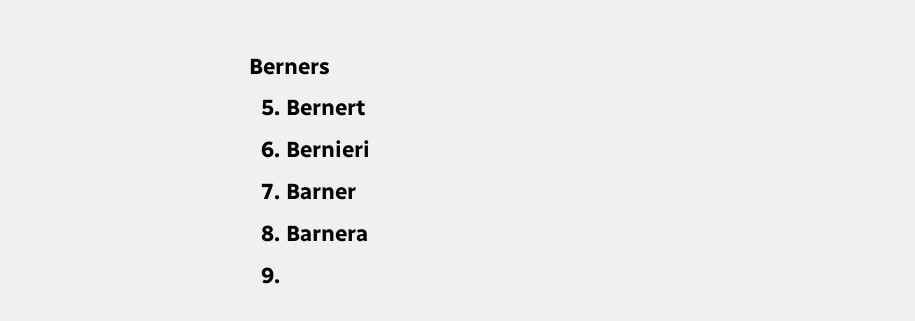Berners
  5. Bernert
  6. Bernieri
  7. Barner
  8. Barnera
  9.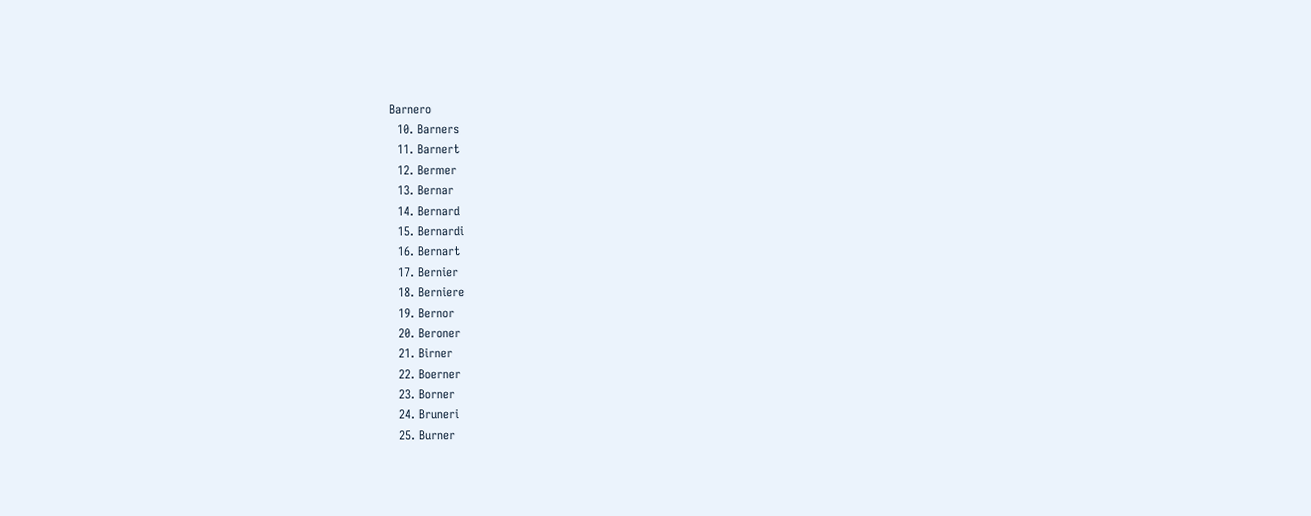Barnero
  10. Barners
  11. Barnert
  12. Bermer
  13. Bernar
  14. Bernard
  15. Bernardi
  16. Bernart
  17. Bernier
  18. Berniere
  19. Bernor
  20. Beroner
  21. Birner
  22. Boerner
  23. Borner
  24. Bruneri
  25. Burner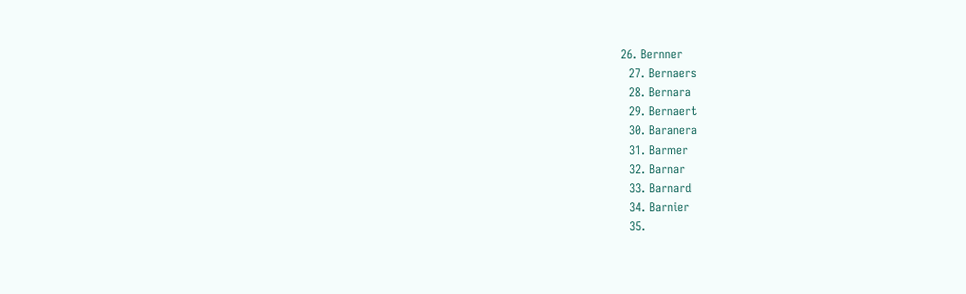26. Bernner
  27. Bernaers
  28. Bernara
  29. Bernaert
  30. Baranera
  31. Barmer
  32. Barnar
  33. Barnard
  34. Barnier
  35.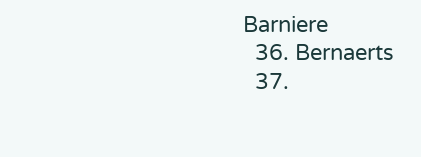Barniere
  36. Bernaerts
  37.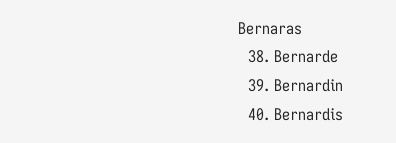Bernaras
  38. Bernarde
  39. Bernardin
  40. Bernardis